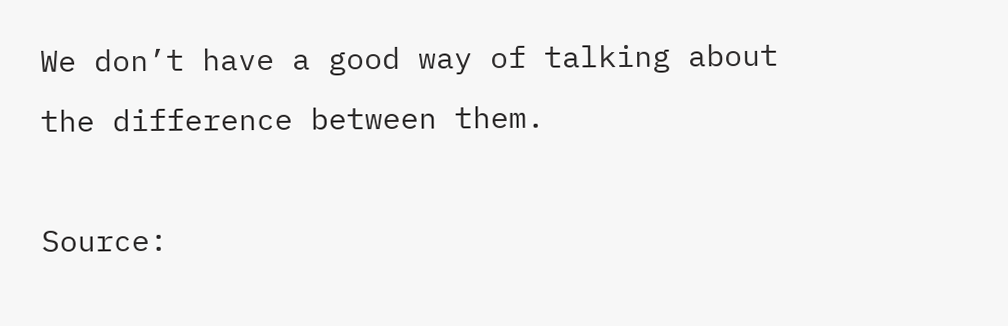We don’t have a good way of talking about the difference between them.

Source: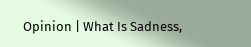Opinion | What Is Sadness,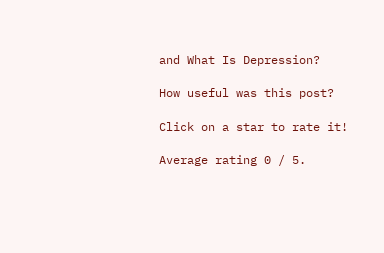and What Is Depression?

How useful was this post?

Click on a star to rate it!

Average rating 0 / 5.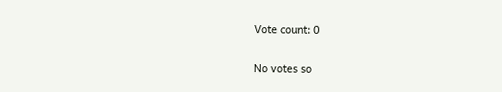Vote count: 0

No votes so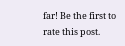far! Be the first to rate this post.